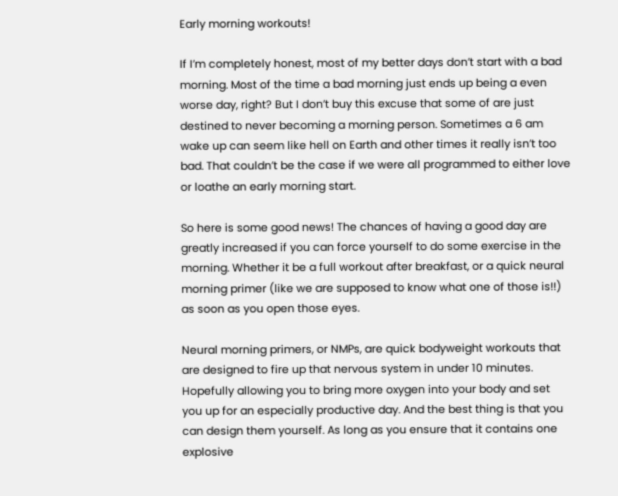Early morning workouts!

If I’m completely honest, most of my better days don’t start with a bad morning. Most of the time a bad morning just ends up being a even worse day, right? But I don’t buy this excuse that some of are just destined to never becoming a morning person. Sometimes a 6 am wake up can seem like hell on Earth and other times it really isn’t too bad. That couldn’t be the case if we were all programmed to either love or loathe an early morning start.

So here is some good news! The chances of having a good day are greatly increased if you can force yourself to do some exercise in the morning. Whether it be a full workout after breakfast, or a quick neural morning primer (like we are supposed to know what one of those is!!) as soon as you open those eyes.

Neural morning primers, or NMPs, are quick bodyweight workouts that are designed to fire up that nervous system in under 10 minutes. Hopefully allowing you to bring more oxygen into your body and set you up for an especially productive day. And the best thing is that you can design them yourself. As long as you ensure that it contains one explosive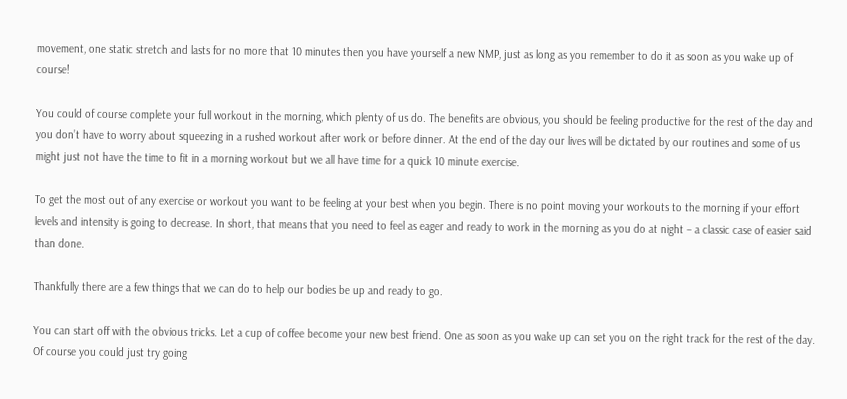movement, one static stretch and lasts for no more that 10 minutes then you have yourself a new NMP, just as long as you remember to do it as soon as you wake up of course!

You could of course complete your full workout in the morning, which plenty of us do. The benefits are obvious, you should be feeling productive for the rest of the day and you don’t have to worry about squeezing in a rushed workout after work or before dinner. At the end of the day our lives will be dictated by our routines and some of us might just not have the time to fit in a morning workout but we all have time for a quick 10 minute exercise.

To get the most out of any exercise or workout you want to be feeling at your best when you begin. There is no point moving your workouts to the morning if your effort levels and intensity is going to decrease. In short, that means that you need to feel as eager and ready to work in the morning as you do at night – a classic case of easier said than done.

Thankfully there are a few things that we can do to help our bodies be up and ready to go.

You can start off with the obvious tricks. Let a cup of coffee become your new best friend. One as soon as you wake up can set you on the right track for the rest of the day. Of course you could just try going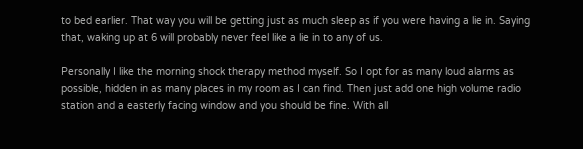to bed earlier. That way you will be getting just as much sleep as if you were having a lie in. Saying that, waking up at 6 will probably never feel like a lie in to any of us.

Personally I like the morning shock therapy method myself. So I opt for as many loud alarms as possible, hidden in as many places in my room as I can find. Then just add one high volume radio station and a easterly facing window and you should be fine. With all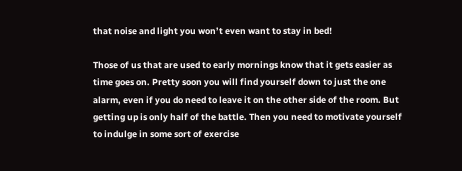that noise and light you won’t even want to stay in bed!

Those of us that are used to early mornings know that it gets easier as time goes on. Pretty soon you will find yourself down to just the one alarm, even if you do need to leave it on the other side of the room. But getting up is only half of the battle. Then you need to motivate yourself to indulge in some sort of exercise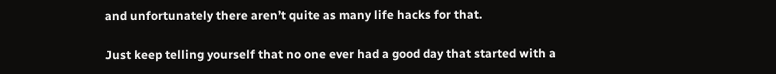and unfortunately there aren’t quite as many life hacks for that.

Just keep telling yourself that no one ever had a good day that started with a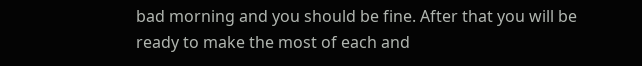bad morning and you should be fine. After that you will be ready to make the most of each and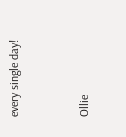every single day!


Ollie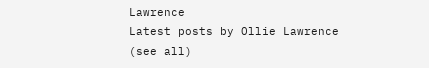Lawrence
Latest posts by Ollie Lawrence (see all)